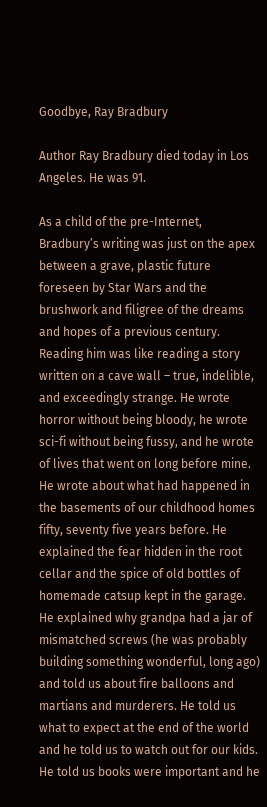Goodbye, Ray Bradbury

Author Ray Bradbury died today in Los Angeles. He was 91.

As a child of the pre-Internet, Bradbury’s writing was just on the apex between a grave, plastic future foreseen by Star Wars and the brushwork and filigree of the dreams and hopes of a previous century. Reading him was like reading a story written on a cave wall – true, indelible, and exceedingly strange. He wrote horror without being bloody, he wrote sci-fi without being fussy, and he wrote of lives that went on long before mine. He wrote about what had happened in the basements of our childhood homes fifty, seventy five years before. He explained the fear hidden in the root cellar and the spice of old bottles of homemade catsup kept in the garage. He explained why grandpa had a jar of mismatched screws (he was probably building something wonderful, long ago) and told us about fire balloons and martians and murderers. He told us what to expect at the end of the world and he told us to watch out for our kids. He told us books were important and he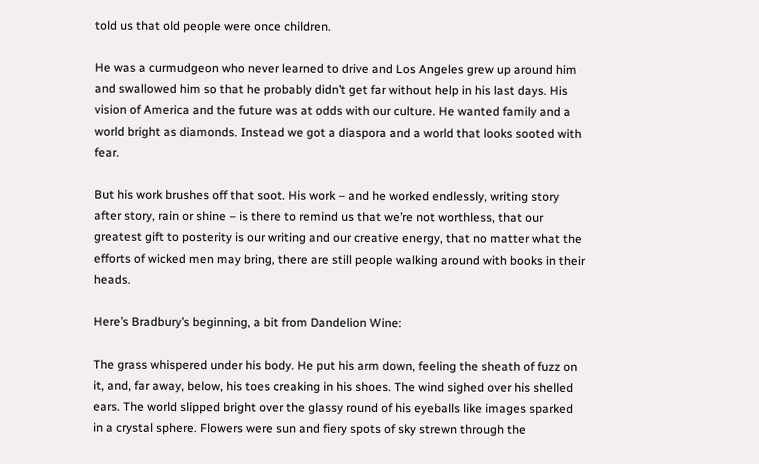told us that old people were once children.

He was a curmudgeon who never learned to drive and Los Angeles grew up around him and swallowed him so that he probably didn’t get far without help in his last days. His vision of America and the future was at odds with our culture. He wanted family and a world bright as diamonds. Instead we got a diaspora and a world that looks sooted with fear.

But his work brushes off that soot. His work – and he worked endlessly, writing story after story, rain or shine – is there to remind us that we’re not worthless, that our greatest gift to posterity is our writing and our creative energy, that no matter what the efforts of wicked men may bring, there are still people walking around with books in their heads.

Here’s Bradbury’s beginning, a bit from Dandelion Wine:

The grass whispered under his body. He put his arm down, feeling the sheath of fuzz on it, and, far away, below, his toes creaking in his shoes. The wind sighed over his shelled ears. The world slipped bright over the glassy round of his eyeballs like images sparked in a crystal sphere. Flowers were sun and fiery spots of sky strewn through the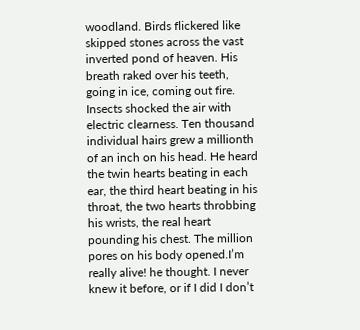woodland. Birds flickered like skipped stones across the vast inverted pond of heaven. His breath raked over his teeth, going in ice, coming out fire. Insects shocked the air with electric clearness. Ten thousand individual hairs grew a millionth of an inch on his head. He heard the twin hearts beating in each ear, the third heart beating in his throat, the two hearts throbbing his wrists, the real heart pounding his chest. The million pores on his body opened.I’m really alive! he thought. I never knew it before, or if I did I don’t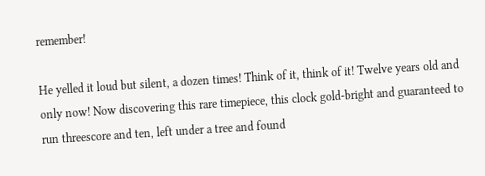remember!

He yelled it loud but silent, a dozen times! Think of it, think of it! Twelve years old and only now! Now discovering this rare timepiece, this clock gold-bright and guaranteed to run threescore and ten, left under a tree and found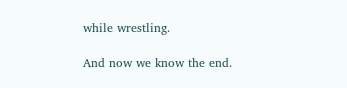while wrestling.

And now we know the end.